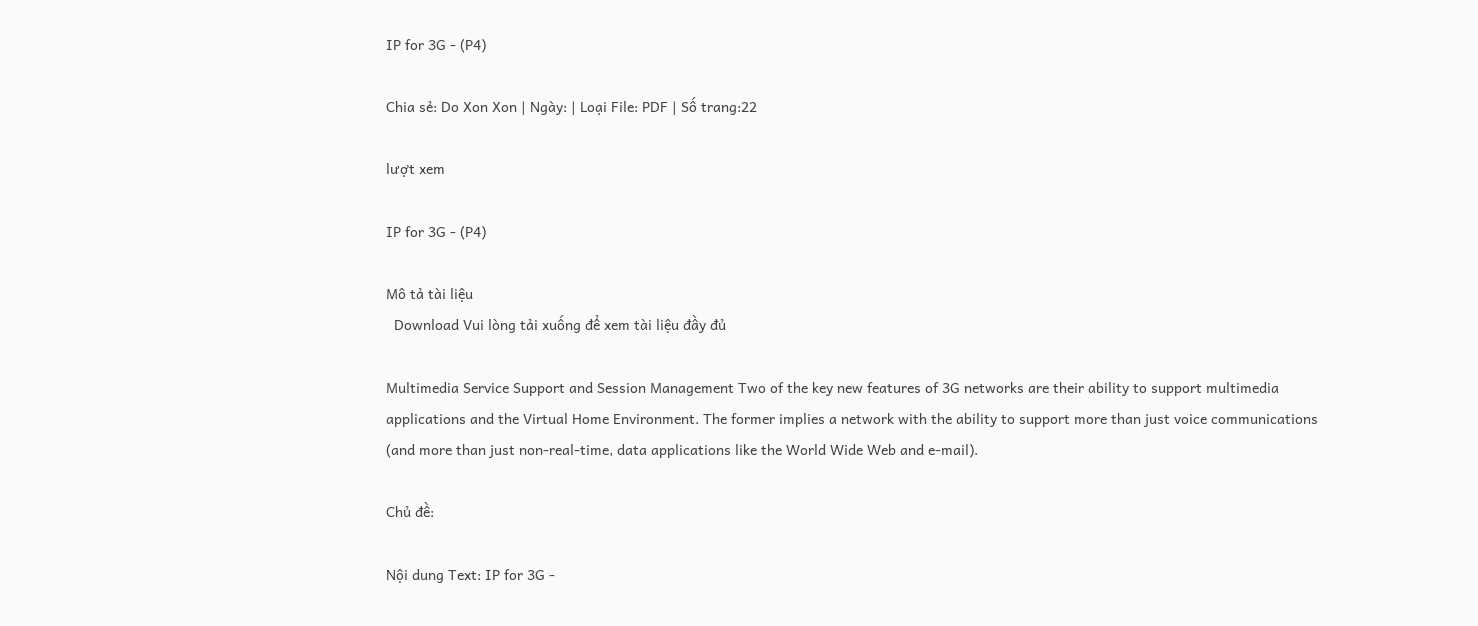IP for 3G - (P4)

Chia sẻ: Do Xon Xon | Ngày: | Loại File: PDF | Số trang:22

lượt xem

IP for 3G - (P4)

Mô tả tài liệu
  Download Vui lòng tải xuống để xem tài liệu đầy đủ

Multimedia Service Support and Session Management Two of the key new features of 3G networks are their ability to support multimedia applications and the Virtual Home Environment. The former implies a network with the ability to support more than just voice communications (and more than just non-real-time, data applications like the World Wide Web and e-mail).

Chủ đề:

Nội dung Text: IP for 3G -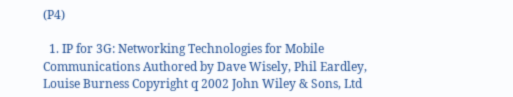(P4)

  1. IP for 3G: Networking Technologies for Mobile Communications Authored by Dave Wisely, Phil Eardley, Louise Burness Copyright q 2002 John Wiley & Sons, Ltd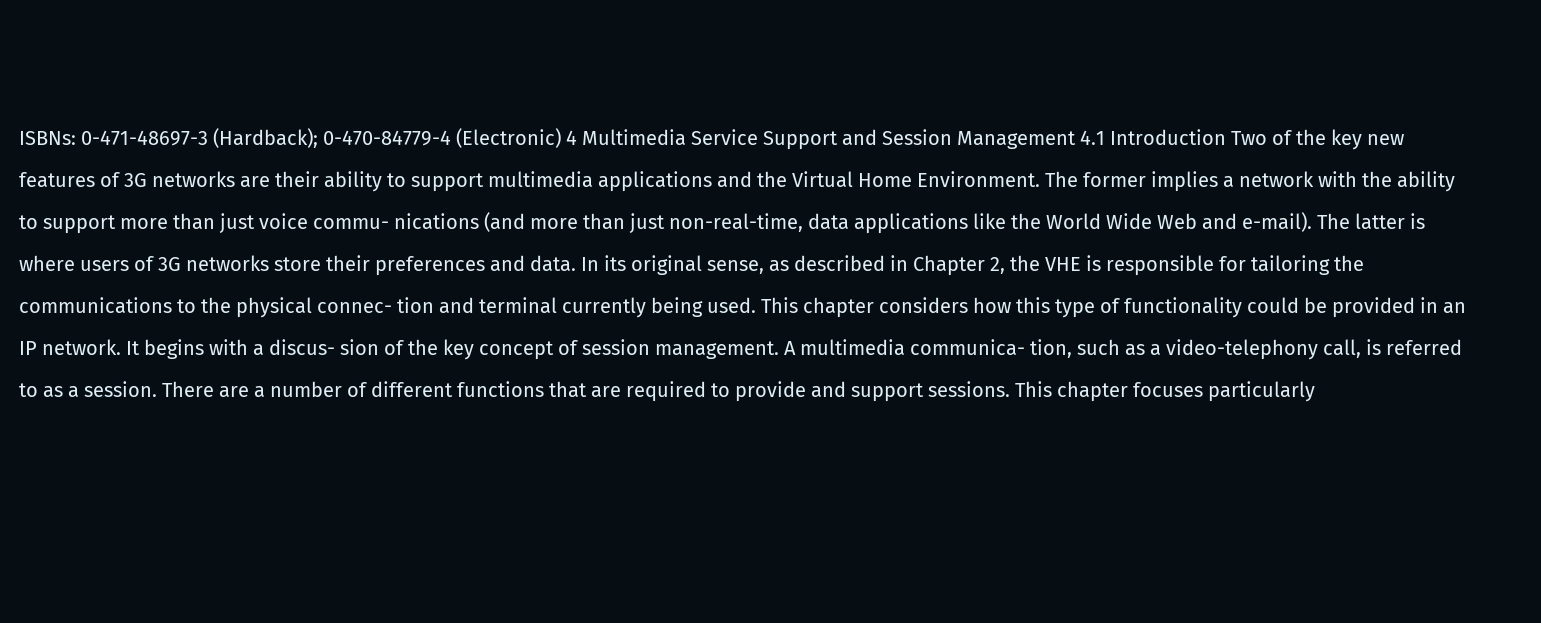ISBNs: 0-471-48697-3 (Hardback); 0-470-84779-4 (Electronic) 4 Multimedia Service Support and Session Management 4.1 Introduction Two of the key new features of 3G networks are their ability to support multimedia applications and the Virtual Home Environment. The former implies a network with the ability to support more than just voice commu- nications (and more than just non-real-time, data applications like the World Wide Web and e-mail). The latter is where users of 3G networks store their preferences and data. In its original sense, as described in Chapter 2, the VHE is responsible for tailoring the communications to the physical connec- tion and terminal currently being used. This chapter considers how this type of functionality could be provided in an IP network. It begins with a discus- sion of the key concept of session management. A multimedia communica- tion, such as a video-telephony call, is referred to as a session. There are a number of different functions that are required to provide and support sessions. This chapter focuses particularly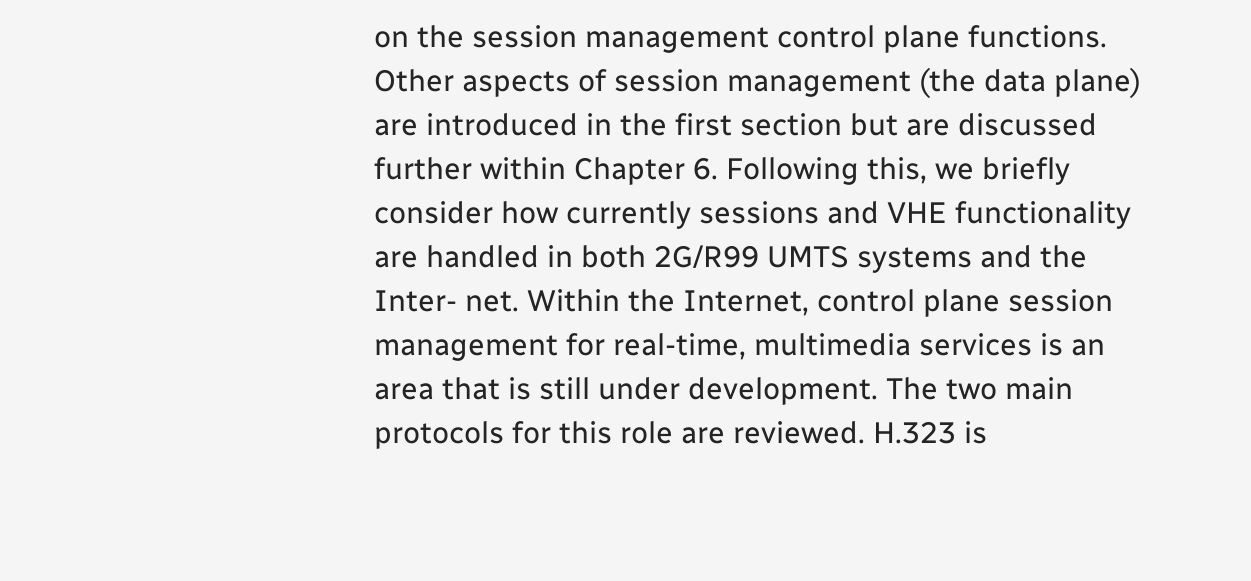on the session management control plane functions. Other aspects of session management (the data plane) are introduced in the first section but are discussed further within Chapter 6. Following this, we briefly consider how currently sessions and VHE functionality are handled in both 2G/R99 UMTS systems and the Inter- net. Within the Internet, control plane session management for real-time, multimedia services is an area that is still under development. The two main protocols for this role are reviewed. H.323 is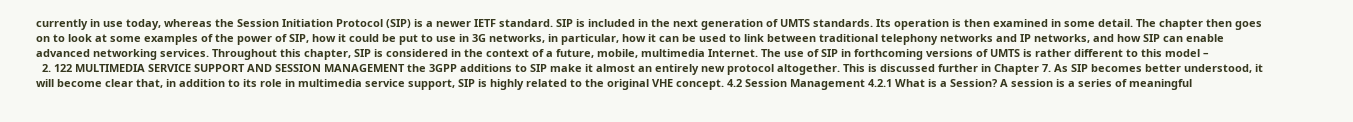currently in use today, whereas the Session Initiation Protocol (SIP) is a newer IETF standard. SIP is included in the next generation of UMTS standards. Its operation is then examined in some detail. The chapter then goes on to look at some examples of the power of SIP, how it could be put to use in 3G networks, in particular, how it can be used to link between traditional telephony networks and IP networks, and how SIP can enable advanced networking services. Throughout this chapter, SIP is considered in the context of a future, mobile, multimedia Internet. The use of SIP in forthcoming versions of UMTS is rather different to this model –
  2. 122 MULTIMEDIA SERVICE SUPPORT AND SESSION MANAGEMENT the 3GPP additions to SIP make it almost an entirely new protocol altogether. This is discussed further in Chapter 7. As SIP becomes better understood, it will become clear that, in addition to its role in multimedia service support, SIP is highly related to the original VHE concept. 4.2 Session Management 4.2.1 What is a Session? A session is a series of meaningful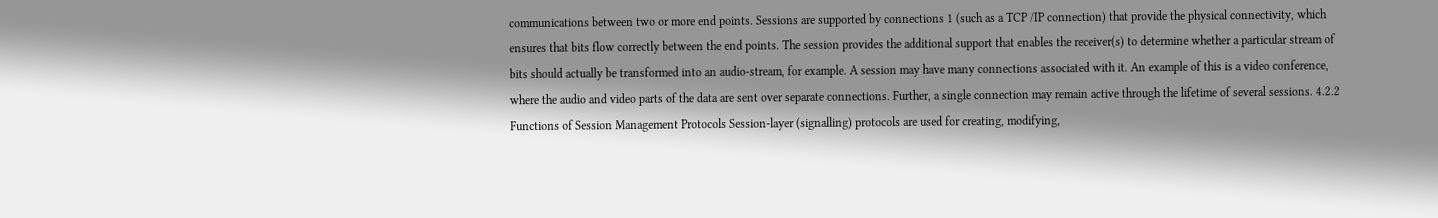communications between two or more end points. Sessions are supported by connections 1 (such as a TCP /IP connection) that provide the physical connectivity, which ensures that bits flow correctly between the end points. The session provides the additional support that enables the receiver(s) to determine whether a particular stream of bits should actually be transformed into an audio-stream, for example. A session may have many connections associated with it. An example of this is a video conference, where the audio and video parts of the data are sent over separate connections. Further, a single connection may remain active through the lifetime of several sessions. 4.2.2 Functions of Session Management Protocols Session-layer (signalling) protocols are used for creating, modifying,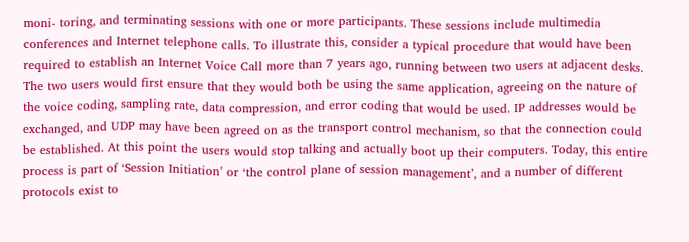moni- toring, and terminating sessions with one or more participants. These sessions include multimedia conferences and Internet telephone calls. To illustrate this, consider a typical procedure that would have been required to establish an Internet Voice Call more than 7 years ago, running between two users at adjacent desks. The two users would first ensure that they would both be using the same application, agreeing on the nature of the voice coding, sampling rate, data compression, and error coding that would be used. IP addresses would be exchanged, and UDP may have been agreed on as the transport control mechanism, so that the connection could be established. At this point the users would stop talking and actually boot up their computers. Today, this entire process is part of ‘Session Initiation’ or ‘the control plane of session management’, and a number of different protocols exist to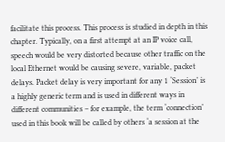facilitate this process. This process is studied in depth in this chapter. Typically, on a first attempt at an IP voice call, speech would be very distorted because other traffic on the local Ethernet would be causing severe, variable, packet delays. Packet delay is very important for any 1 ‘Session’ is a highly generic term and is used in different ways in different communities – for example, the term ‘connection’ used in this book will be called by others ‘a session at the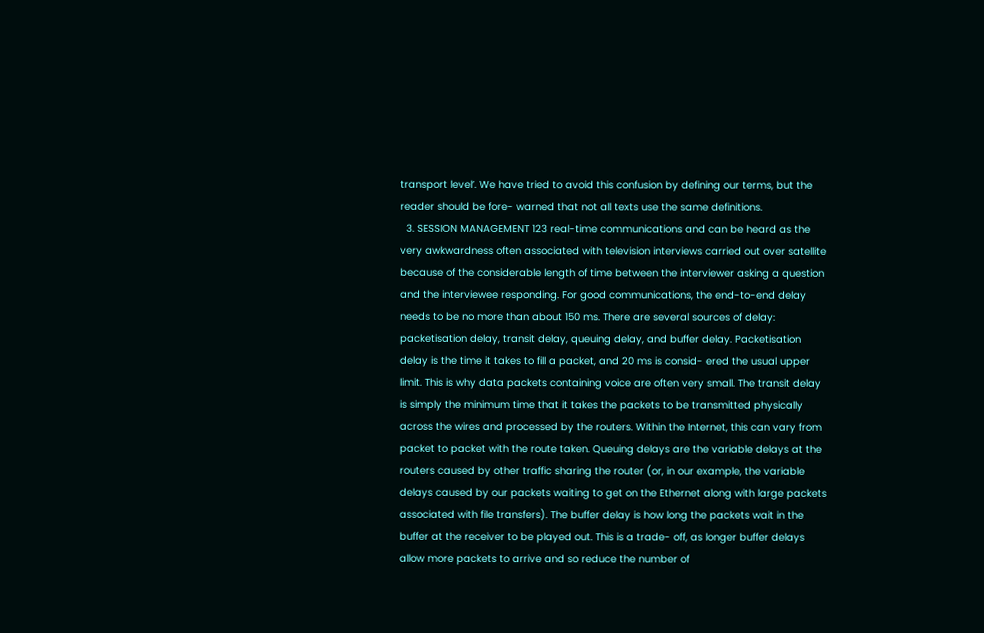transport level’. We have tried to avoid this confusion by defining our terms, but the reader should be fore- warned that not all texts use the same definitions.
  3. SESSION MANAGEMENT 123 real-time communications and can be heard as the very awkwardness often associated with television interviews carried out over satellite because of the considerable length of time between the interviewer asking a question and the interviewee responding. For good communications, the end-to-end delay needs to be no more than about 150 ms. There are several sources of delay: packetisation delay, transit delay, queuing delay, and buffer delay. Packetisation delay is the time it takes to fill a packet, and 20 ms is consid- ered the usual upper limit. This is why data packets containing voice are often very small. The transit delay is simply the minimum time that it takes the packets to be transmitted physically across the wires and processed by the routers. Within the Internet, this can vary from packet to packet with the route taken. Queuing delays are the variable delays at the routers caused by other traffic sharing the router (or, in our example, the variable delays caused by our packets waiting to get on the Ethernet along with large packets associated with file transfers). The buffer delay is how long the packets wait in the buffer at the receiver to be played out. This is a trade- off, as longer buffer delays allow more packets to arrive and so reduce the number of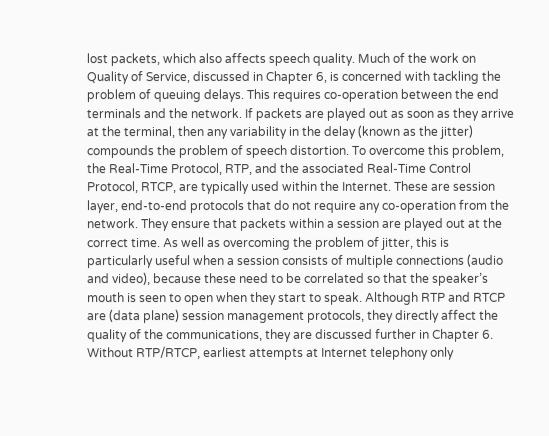lost packets, which also affects speech quality. Much of the work on Quality of Service, discussed in Chapter 6, is concerned with tackling the problem of queuing delays. This requires co-operation between the end terminals and the network. If packets are played out as soon as they arrive at the terminal, then any variability in the delay (known as the jitter) compounds the problem of speech distortion. To overcome this problem, the Real-Time Protocol, RTP, and the associated Real-Time Control Protocol, RTCP, are typically used within the Internet. These are session layer, end-to-end protocols that do not require any co-operation from the network. They ensure that packets within a session are played out at the correct time. As well as overcoming the problem of jitter, this is particularly useful when a session consists of multiple connections (audio and video), because these need to be correlated so that the speaker’s mouth is seen to open when they start to speak. Although RTP and RTCP are (data plane) session management protocols, they directly affect the quality of the communications, they are discussed further in Chapter 6. Without RTP/RTCP, earliest attempts at Internet telephony only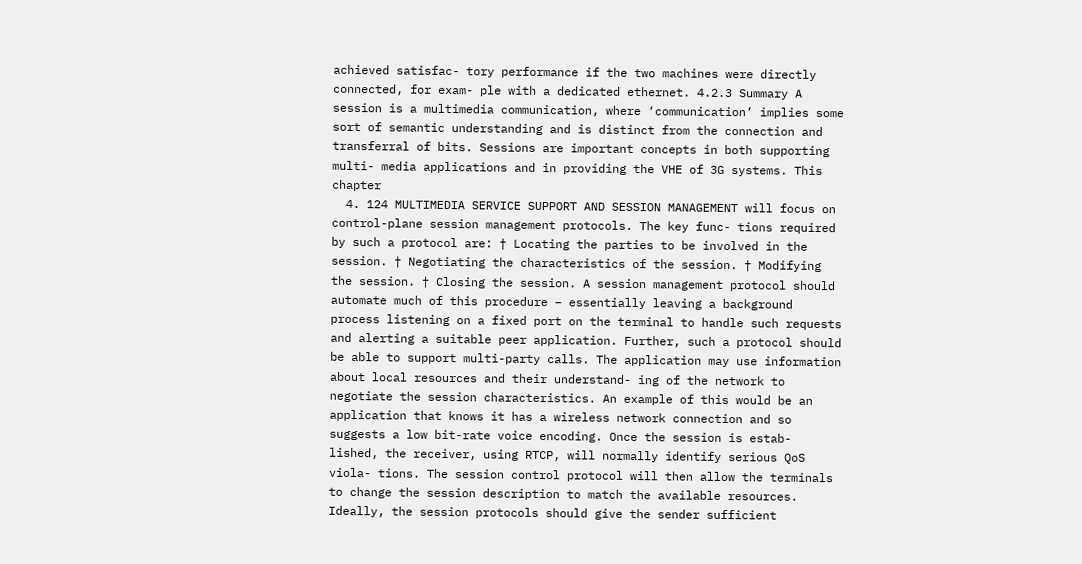achieved satisfac- tory performance if the two machines were directly connected, for exam- ple with a dedicated ethernet. 4.2.3 Summary A session is a multimedia communication, where ‘communication’ implies some sort of semantic understanding and is distinct from the connection and transferral of bits. Sessions are important concepts in both supporting multi- media applications and in providing the VHE of 3G systems. This chapter
  4. 124 MULTIMEDIA SERVICE SUPPORT AND SESSION MANAGEMENT will focus on control-plane session management protocols. The key func- tions required by such a protocol are: † Locating the parties to be involved in the session. † Negotiating the characteristics of the session. † Modifying the session. † Closing the session. A session management protocol should automate much of this procedure – essentially leaving a background process listening on a fixed port on the terminal to handle such requests and alerting a suitable peer application. Further, such a protocol should be able to support multi-party calls. The application may use information about local resources and their understand- ing of the network to negotiate the session characteristics. An example of this would be an application that knows it has a wireless network connection and so suggests a low bit-rate voice encoding. Once the session is estab- lished, the receiver, using RTCP, will normally identify serious QoS viola- tions. The session control protocol will then allow the terminals to change the session description to match the available resources. Ideally, the session protocols should give the sender sufficient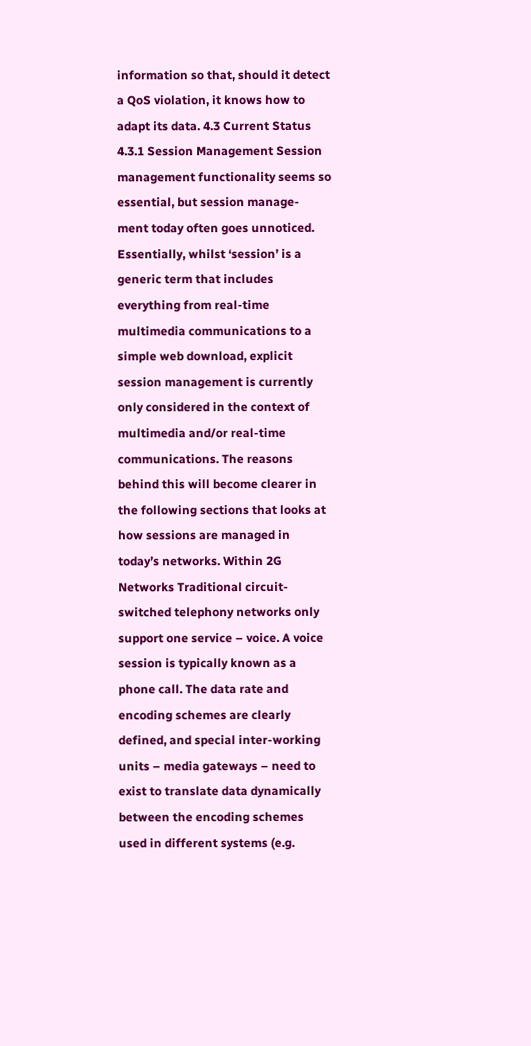information so that, should it detect a QoS violation, it knows how to adapt its data. 4.3 Current Status 4.3.1 Session Management Session management functionality seems so essential, but session manage- ment today often goes unnoticed. Essentially, whilst ‘session’ is a generic term that includes everything from real-time multimedia communications to a simple web download, explicit session management is currently only considered in the context of multimedia and/or real-time communications. The reasons behind this will become clearer in the following sections that looks at how sessions are managed in today’s networks. Within 2G Networks Traditional circuit-switched telephony networks only support one service – voice. A voice session is typically known as a phone call. The data rate and encoding schemes are clearly defined, and special inter-working units – media gateways – need to exist to translate data dynamically between the encoding schemes used in different systems (e.g.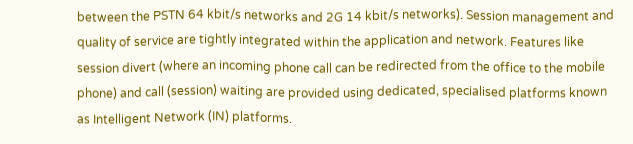between the PSTN 64 kbit/s networks and 2G 14 kbit/s networks). Session management and quality of service are tightly integrated within the application and network. Features like session divert (where an incoming phone call can be redirected from the office to the mobile phone) and call (session) waiting are provided using dedicated, specialised platforms known as Intelligent Network (IN) platforms.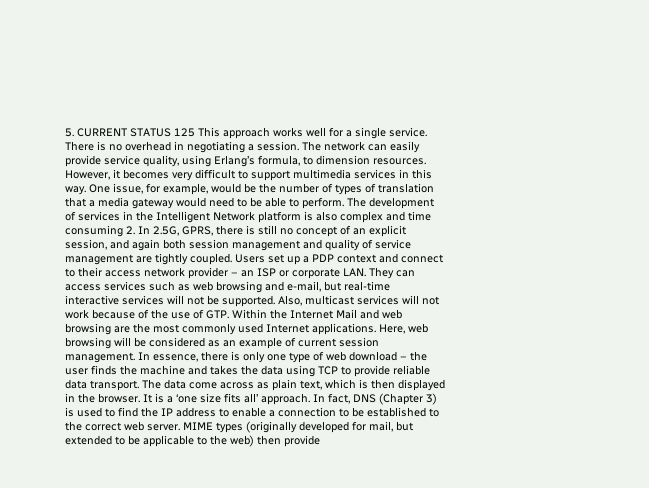5. CURRENT STATUS 125 This approach works well for a single service. There is no overhead in negotiating a session. The network can easily provide service quality, using Erlang’s formula, to dimension resources. However, it becomes very difficult to support multimedia services in this way. One issue, for example, would be the number of types of translation that a media gateway would need to be able to perform. The development of services in the Intelligent Network platform is also complex and time consuming 2. In 2.5G, GPRS, there is still no concept of an explicit session, and again both session management and quality of service management are tightly coupled. Users set up a PDP context and connect to their access network provider – an ISP or corporate LAN. They can access services such as web browsing and e-mail, but real-time interactive services will not be supported. Also, multicast services will not work because of the use of GTP. Within the Internet Mail and web browsing are the most commonly used Internet applications. Here, web browsing will be considered as an example of current session management. In essence, there is only one type of web download – the user finds the machine and takes the data using TCP to provide reliable data transport. The data come across as plain text, which is then displayed in the browser. It is a ‘one size fits all’ approach. In fact, DNS (Chapter 3) is used to find the IP address to enable a connection to be established to the correct web server. MIME types (originally developed for mail, but extended to be applicable to the web) then provide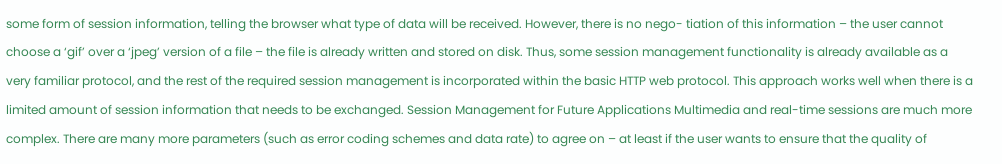some form of session information, telling the browser what type of data will be received. However, there is no nego- tiation of this information – the user cannot choose a ‘gif’ over a ‘jpeg’ version of a file – the file is already written and stored on disk. Thus, some session management functionality is already available as a very familiar protocol, and the rest of the required session management is incorporated within the basic HTTP web protocol. This approach works well when there is a limited amount of session information that needs to be exchanged. Session Management for Future Applications Multimedia and real-time sessions are much more complex. There are many more parameters (such as error coding schemes and data rate) to agree on – at least if the user wants to ensure that the quality of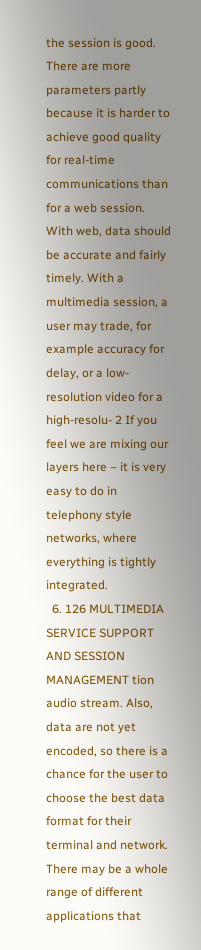the session is good. There are more parameters partly because it is harder to achieve good quality for real-time communications than for a web session. With web, data should be accurate and fairly timely. With a multimedia session, a user may trade, for example accuracy for delay, or a low-resolution video for a high-resolu- 2 If you feel we are mixing our layers here – it is very easy to do in telephony style networks, where everything is tightly integrated.
  6. 126 MULTIMEDIA SERVICE SUPPORT AND SESSION MANAGEMENT tion audio stream. Also, data are not yet encoded, so there is a chance for the user to choose the best data format for their terminal and network. There may be a whole range of different applications that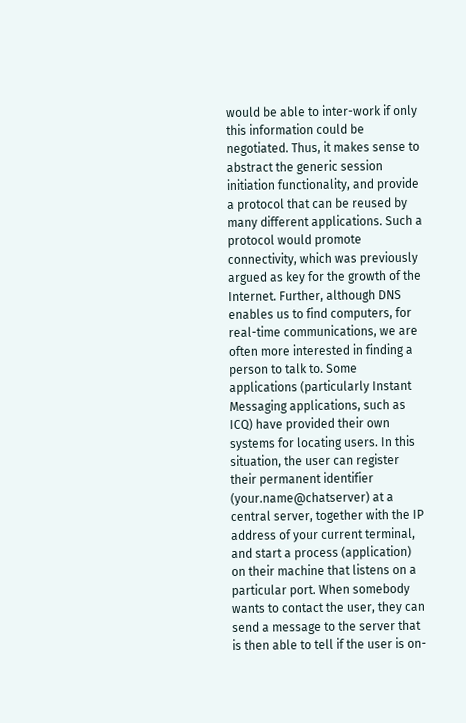would be able to inter-work if only this information could be negotiated. Thus, it makes sense to abstract the generic session initiation functionality, and provide a protocol that can be reused by many different applications. Such a protocol would promote connectivity, which was previously argued as key for the growth of the Internet. Further, although DNS enables us to find computers, for real-time communications, we are often more interested in finding a person to talk to. Some applications (particularly Instant Messaging applications, such as ICQ) have provided their own systems for locating users. In this situation, the user can register their permanent identifier (your.name@chatserver) at a central server, together with the IP address of your current terminal, and start a process (application) on their machine that listens on a particular port. When somebody wants to contact the user, they can send a message to the server that is then able to tell if the user is on-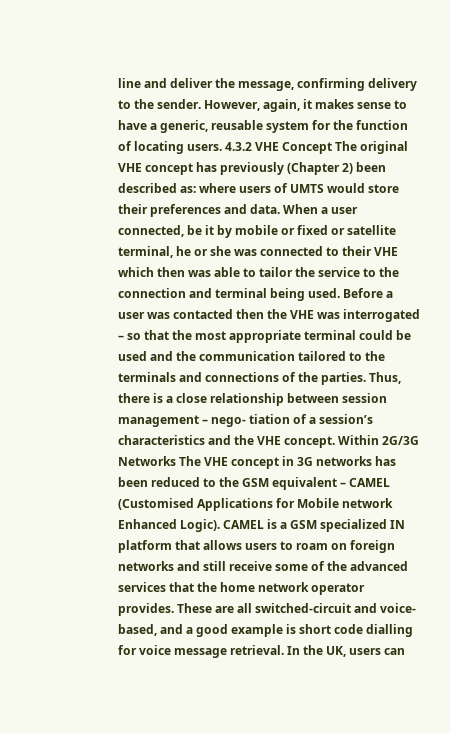line and deliver the message, confirming delivery to the sender. However, again, it makes sense to have a generic, reusable system for the function of locating users. 4.3.2 VHE Concept The original VHE concept has previously (Chapter 2) been described as: where users of UMTS would store their preferences and data. When a user connected, be it by mobile or fixed or satellite terminal, he or she was connected to their VHE which then was able to tailor the service to the connection and terminal being used. Before a user was contacted then the VHE was interrogated – so that the most appropriate terminal could be used and the communication tailored to the terminals and connections of the parties. Thus, there is a close relationship between session management – nego- tiation of a session’s characteristics and the VHE concept. Within 2G/3G Networks The VHE concept in 3G networks has been reduced to the GSM equivalent – CAMEL (Customised Applications for Mobile network Enhanced Logic). CAMEL is a GSM specialized IN platform that allows users to roam on foreign networks and still receive some of the advanced services that the home network operator provides. These are all switched-circuit and voice- based, and a good example is short code dialling for voice message retrieval. In the UK, users can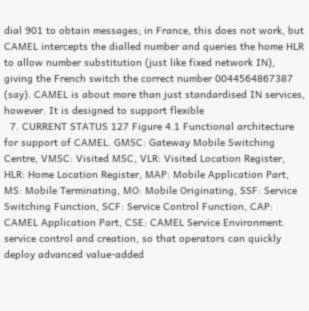dial 901 to obtain messages; in France, this does not work, but CAMEL intercepts the dialled number and queries the home HLR to allow number substitution (just like fixed network IN), giving the French switch the correct number 0044564867387 (say). CAMEL is about more than just standardised IN services, however. It is designed to support flexible
  7. CURRENT STATUS 127 Figure 4.1 Functional architecture for support of CAMEL. GMSC: Gateway Mobile Switching Centre, VMSC: Visited MSC, VLR: Visited Location Register, HLR: Home Location Register, MAP: Mobile Application Part, MS: Mobile Terminating, MO: Mobile Originating, SSF: Service Switching Function, SCF: Service Control Function, CAP: CAMEL Application Part, CSE: CAMEL Service Environment. service control and creation, so that operators can quickly deploy advanced value-added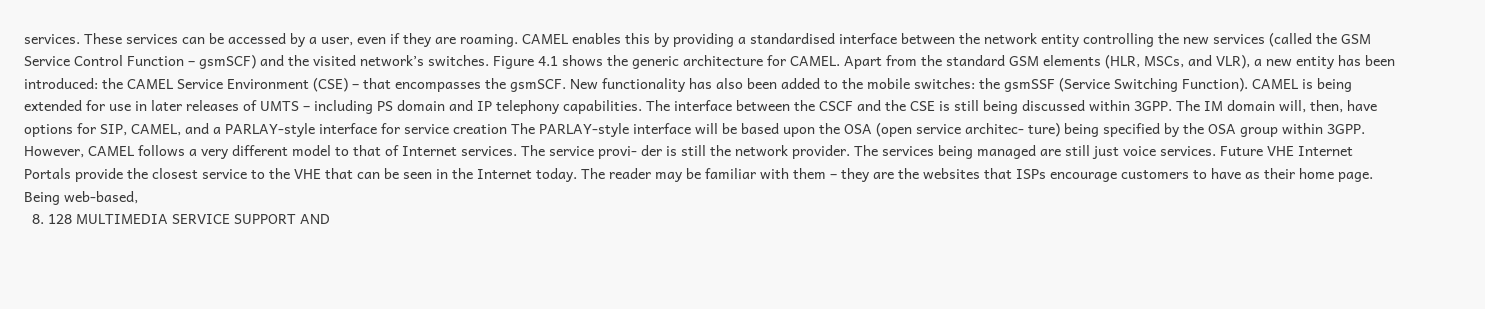services. These services can be accessed by a user, even if they are roaming. CAMEL enables this by providing a standardised interface between the network entity controlling the new services (called the GSM Service Control Function – gsmSCF) and the visited network’s switches. Figure 4.1 shows the generic architecture for CAMEL. Apart from the standard GSM elements (HLR, MSCs, and VLR), a new entity has been introduced: the CAMEL Service Environment (CSE) – that encompasses the gsmSCF. New functionality has also been added to the mobile switches: the gsmSSF (Service Switching Function). CAMEL is being extended for use in later releases of UMTS – including PS domain and IP telephony capabilities. The interface between the CSCF and the CSE is still being discussed within 3GPP. The IM domain will, then, have options for SIP, CAMEL, and a PARLAY-style interface for service creation The PARLAY-style interface will be based upon the OSA (open service architec- ture) being specified by the OSA group within 3GPP. However, CAMEL follows a very different model to that of Internet services. The service provi- der is still the network provider. The services being managed are still just voice services. Future VHE Internet Portals provide the closest service to the VHE that can be seen in the Internet today. The reader may be familiar with them – they are the websites that ISPs encourage customers to have as their home page. Being web-based,
  8. 128 MULTIMEDIA SERVICE SUPPORT AND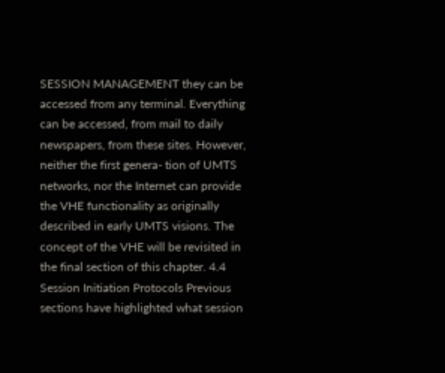SESSION MANAGEMENT they can be accessed from any terminal. Everything can be accessed, from mail to daily newspapers, from these sites. However, neither the first genera- tion of UMTS networks, nor the Internet can provide the VHE functionality as originally described in early UMTS visions. The concept of the VHE will be revisited in the final section of this chapter. 4.4 Session Initiation Protocols Previous sections have highlighted what session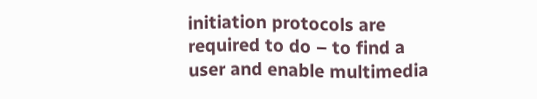initiation protocols are required to do – to find a user and enable multimedia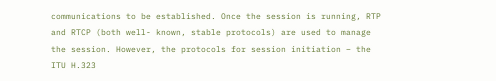communications to be established. Once the session is running, RTP and RTCP (both well- known, stable protocols) are used to manage the session. However, the protocols for session initiation – the ITU H.323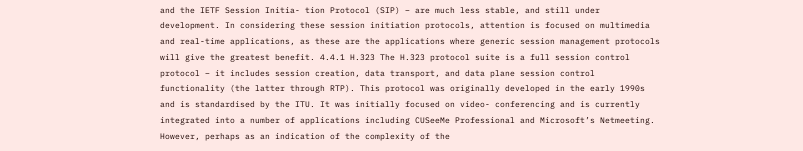and the IETF Session Initia- tion Protocol (SIP) – are much less stable, and still under development. In considering these session initiation protocols, attention is focused on multimedia and real-time applications, as these are the applications where generic session management protocols will give the greatest benefit. 4.4.1 H.323 The H.323 protocol suite is a full session control protocol – it includes session creation, data transport, and data plane session control functionality (the latter through RTP). This protocol was originally developed in the early 1990s and is standardised by the ITU. It was initially focused on video- conferencing and is currently integrated into a number of applications including CUSeeMe Professional and Microsoft’s Netmeeting. However, perhaps as an indication of the complexity of the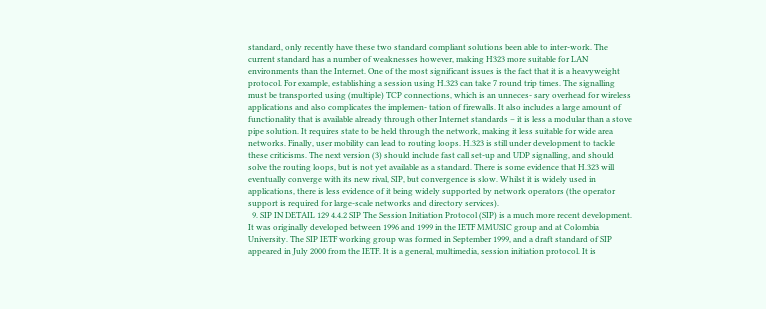standard, only recently have these two standard compliant solutions been able to inter-work. The current standard has a number of weaknesses however, making H323 more suitable for LAN environments than the Internet. One of the most significant issues is the fact that it is a heavyweight protocol. For example, establishing a session using H.323 can take 7 round trip times. The signalling must be transported using (multiple) TCP connections, which is an unneces- sary overhead for wireless applications and also complicates the implemen- tation of firewalls. It also includes a large amount of functionality that is available already through other Internet standards – it is less a modular than a stove pipe solution. It requires state to be held through the network, making it less suitable for wide area networks. Finally, user mobility can lead to routing loops. H.323 is still under development to tackle these criticisms. The next version (3) should include fast call set-up and UDP signalling, and should solve the routing loops, but is not yet available as a standard. There is some evidence that H.323 will eventually converge with its new rival, SIP, but convergence is slow. Whilst it is widely used in applications, there is less evidence of it being widely supported by network operators (the operator support is required for large-scale networks and directory services).
  9. SIP IN DETAIL 129 4.4.2 SIP The Session Initiation Protocol (SIP) is a much more recent development. It was originally developed between 1996 and 1999 in the IETF MMUSIC group and at Colombia University. The SIP IETF working group was formed in September 1999, and a draft standard of SIP appeared in July 2000 from the IETF. It is a general, multimedia, session initiation protocol. It is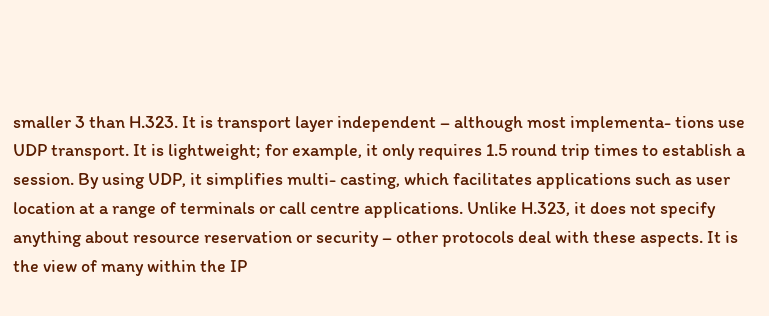smaller 3 than H.323. It is transport layer independent – although most implementa- tions use UDP transport. It is lightweight; for example, it only requires 1.5 round trip times to establish a session. By using UDP, it simplifies multi- casting, which facilitates applications such as user location at a range of terminals or call centre applications. Unlike H.323, it does not specify anything about resource reservation or security – other protocols deal with these aspects. It is the view of many within the IP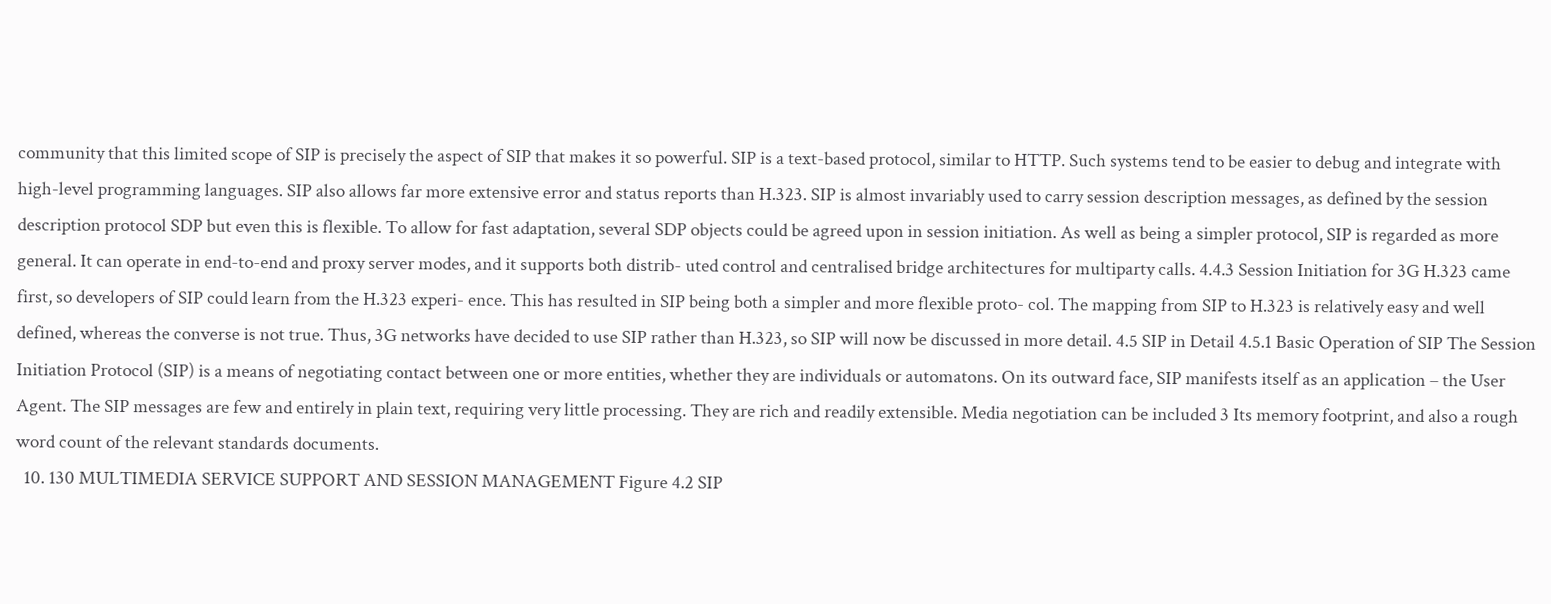community that this limited scope of SIP is precisely the aspect of SIP that makes it so powerful. SIP is a text-based protocol, similar to HTTP. Such systems tend to be easier to debug and integrate with high-level programming languages. SIP also allows far more extensive error and status reports than H.323. SIP is almost invariably used to carry session description messages, as defined by the session description protocol SDP but even this is flexible. To allow for fast adaptation, several SDP objects could be agreed upon in session initiation. As well as being a simpler protocol, SIP is regarded as more general. It can operate in end-to-end and proxy server modes, and it supports both distrib- uted control and centralised bridge architectures for multiparty calls. 4.4.3 Session Initiation for 3G H.323 came first, so developers of SIP could learn from the H.323 experi- ence. This has resulted in SIP being both a simpler and more flexible proto- col. The mapping from SIP to H.323 is relatively easy and well defined, whereas the converse is not true. Thus, 3G networks have decided to use SIP rather than H.323, so SIP will now be discussed in more detail. 4.5 SIP in Detail 4.5.1 Basic Operation of SIP The Session Initiation Protocol (SIP) is a means of negotiating contact between one or more entities, whether they are individuals or automatons. On its outward face, SIP manifests itself as an application – the User Agent. The SIP messages are few and entirely in plain text, requiring very little processing. They are rich and readily extensible. Media negotiation can be included 3 Its memory footprint, and also a rough word count of the relevant standards documents.
  10. 130 MULTIMEDIA SERVICE SUPPORT AND SESSION MANAGEMENT Figure 4.2 SIP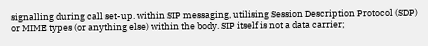signalling during call set-up. within SIP messaging, utilising Session Description Protocol (SDP) or MIME types (or anything else) within the body. SIP itself is not a data carrier;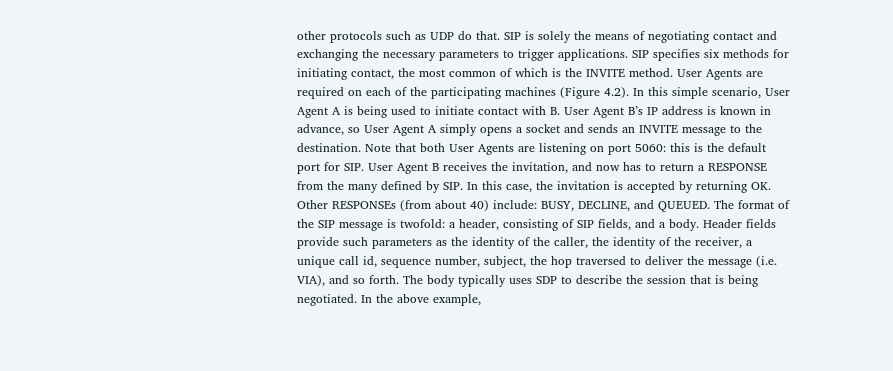other protocols such as UDP do that. SIP is solely the means of negotiating contact and exchanging the necessary parameters to trigger applications. SIP specifies six methods for initiating contact, the most common of which is the INVITE method. User Agents are required on each of the participating machines (Figure 4.2). In this simple scenario, User Agent A is being used to initiate contact with B. User Agent B’s IP address is known in advance, so User Agent A simply opens a socket and sends an INVITE message to the destination. Note that both User Agents are listening on port 5060: this is the default port for SIP. User Agent B receives the invitation, and now has to return a RESPONSE from the many defined by SIP. In this case, the invitation is accepted by returning OK. Other RESPONSEs (from about 40) include: BUSY, DECLINE, and QUEUED. The format of the SIP message is twofold: a header, consisting of SIP fields, and a body. Header fields provide such parameters as the identity of the caller, the identity of the receiver, a unique call id, sequence number, subject, the hop traversed to deliver the message (i.e. VIA), and so forth. The body typically uses SDP to describe the session that is being negotiated. In the above example,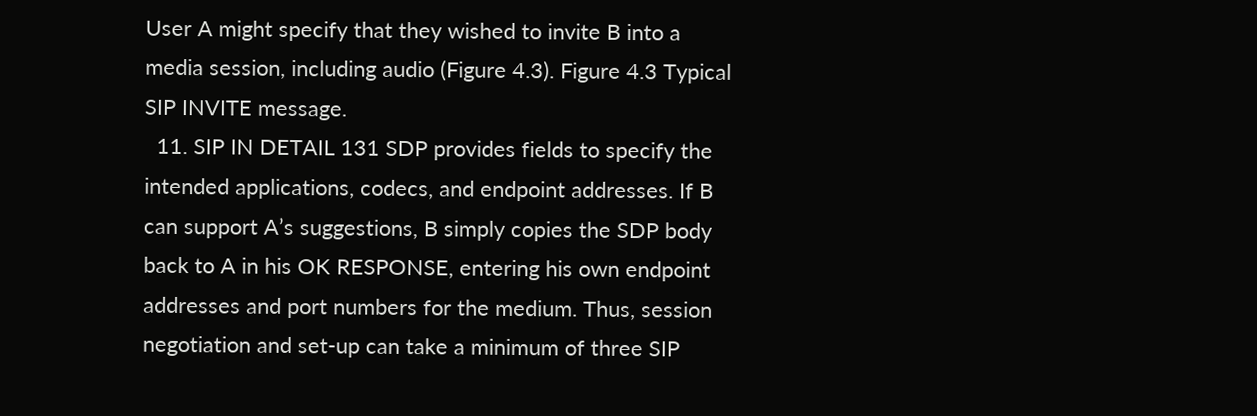User A might specify that they wished to invite B into a media session, including audio (Figure 4.3). Figure 4.3 Typical SIP INVITE message.
  11. SIP IN DETAIL 131 SDP provides fields to specify the intended applications, codecs, and endpoint addresses. If B can support A’s suggestions, B simply copies the SDP body back to A in his OK RESPONSE, entering his own endpoint addresses and port numbers for the medium. Thus, session negotiation and set-up can take a minimum of three SIP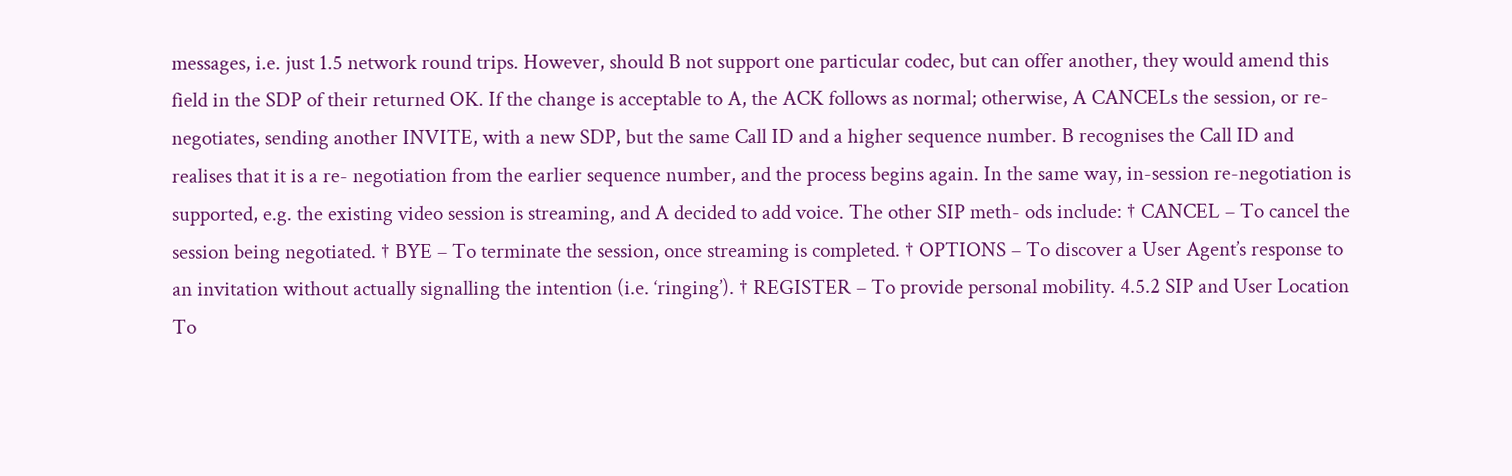messages, i.e. just 1.5 network round trips. However, should B not support one particular codec, but can offer another, they would amend this field in the SDP of their returned OK. If the change is acceptable to A, the ACK follows as normal; otherwise, A CANCELs the session, or re-negotiates, sending another INVITE, with a new SDP, but the same Call ID and a higher sequence number. B recognises the Call ID and realises that it is a re- negotiation from the earlier sequence number, and the process begins again. In the same way, in-session re-negotiation is supported, e.g. the existing video session is streaming, and A decided to add voice. The other SIP meth- ods include: † CANCEL – To cancel the session being negotiated. † BYE – To terminate the session, once streaming is completed. † OPTIONS – To discover a User Agent’s response to an invitation without actually signalling the intention (i.e. ‘ringing’). † REGISTER – To provide personal mobility. 4.5.2 SIP and User Location To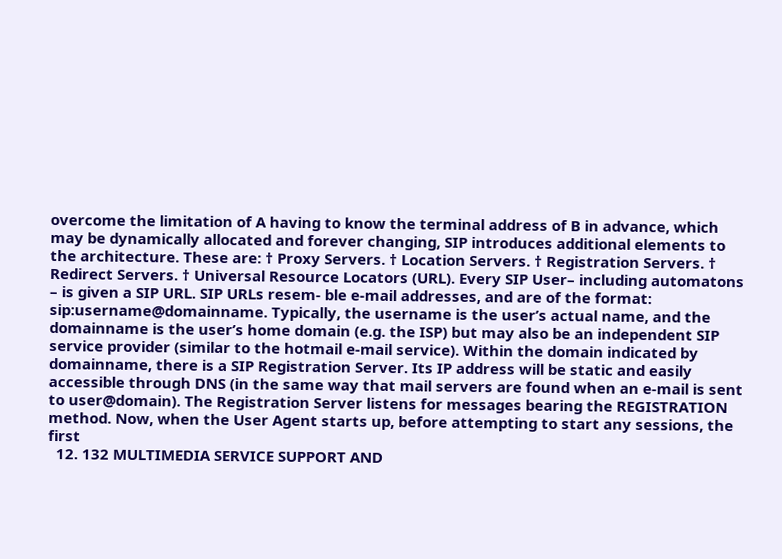overcome the limitation of A having to know the terminal address of B in advance, which may be dynamically allocated and forever changing, SIP introduces additional elements to the architecture. These are: † Proxy Servers. † Location Servers. † Registration Servers. † Redirect Servers. † Universal Resource Locators (URL). Every SIP User– including automatons – is given a SIP URL. SIP URLs resem- ble e-mail addresses, and are of the format: sip:username@domainname. Typically, the username is the user’s actual name, and the domainname is the user’s home domain (e.g. the ISP) but may also be an independent SIP service provider (similar to the hotmail e-mail service). Within the domain indicated by domainname, there is a SIP Registration Server. Its IP address will be static and easily accessible through DNS (in the same way that mail servers are found when an e-mail is sent to user@domain). The Registration Server listens for messages bearing the REGISTRATION method. Now, when the User Agent starts up, before attempting to start any sessions, the first
  12. 132 MULTIMEDIA SERVICE SUPPORT AND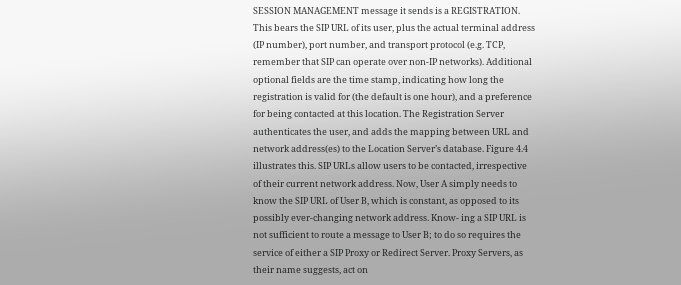SESSION MANAGEMENT message it sends is a REGISTRATION. This bears the SIP URL of its user, plus the actual terminal address (IP number), port number, and transport protocol (e.g. TCP, remember that SIP can operate over non-IP networks). Additional optional fields are the time stamp, indicating how long the registration is valid for (the default is one hour), and a preference for being contacted at this location. The Registration Server authenticates the user, and adds the mapping between URL and network address(es) to the Location Server’s database. Figure 4.4 illustrates this. SIP URLs allow users to be contacted, irrespective of their current network address. Now, User A simply needs to know the SIP URL of User B, which is constant, as opposed to its possibly ever-changing network address. Know- ing a SIP URL is not sufficient to route a message to User B; to do so requires the service of either a SIP Proxy or Redirect Server. Proxy Servers, as their name suggests, act on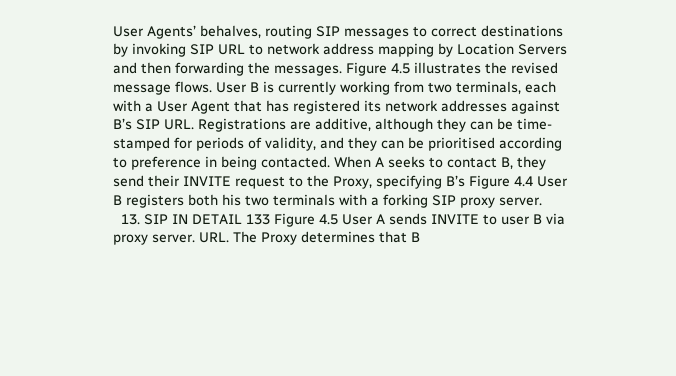User Agents’ behalves, routing SIP messages to correct destinations by invoking SIP URL to network address mapping by Location Servers and then forwarding the messages. Figure 4.5 illustrates the revised message flows. User B is currently working from two terminals, each with a User Agent that has registered its network addresses against B’s SIP URL. Registrations are additive, although they can be time-stamped for periods of validity, and they can be prioritised according to preference in being contacted. When A seeks to contact B, they send their INVITE request to the Proxy, specifying B’s Figure 4.4 User B registers both his two terminals with a forking SIP proxy server.
  13. SIP IN DETAIL 133 Figure 4.5 User A sends INVITE to user B via proxy server. URL. The Proxy determines that B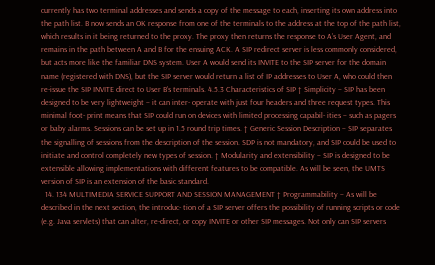currently has two terminal addresses and sends a copy of the message to each, inserting its own address into the path list. B now sends an OK response from one of the terminals to the address at the top of the path list, which results in it being returned to the proxy. The proxy then returns the response to A’s User Agent, and remains in the path between A and B for the ensuing ACK. A SIP redirect server is less commonly considered, but acts more like the familiar DNS system. User A would send its INVITE to the SIP server for the domain name (registered with DNS), but the SIP server would return a list of IP addresses to User A, who could then re-issue the SIP INVITE direct to User B’s terminals. 4.5.3 Characteristics of SIP † Simplicity – SIP has been designed to be very lightweight – it can inter- operate with just four headers and three request types. This minimal foot- print means that SIP could run on devices with limited processing capabil- ities – such as pagers or baby alarms. Sessions can be set up in 1.5 round trip times. † Generic Session Description – SIP separates the signalling of sessions from the description of the session. SDP is not mandatory, and SIP could be used to initiate and control completely new types of session. † Modularity and extensibility – SIP is designed to be extensible allowing implementations with different features to be compatible. As will be seen, the UMTS version of SIP is an extension of the basic standard.
  14. 134 MULTIMEDIA SERVICE SUPPORT AND SESSION MANAGEMENT † Programmability – As will be described in the next section, the introduc- tion of a SIP server offers the possibility of running scripts or code (e.g. Java servlets) that can alter, re-direct, or copy INVITE or other SIP messages. Not only can SIP servers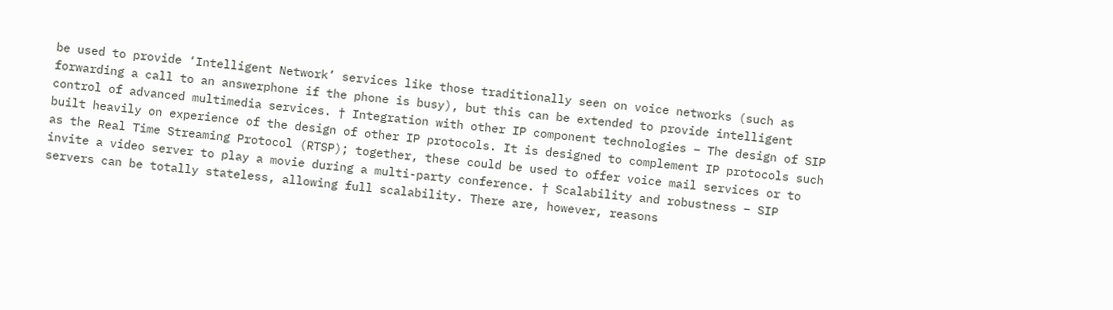be used to provide ‘Intelligent Network’ services like those traditionally seen on voice networks (such as forwarding a call to an answerphone if the phone is busy), but this can be extended to provide intelligent control of advanced multimedia services. † Integration with other IP component technologies – The design of SIP built heavily on experience of the design of other IP protocols. It is designed to complement IP protocols such as the Real Time Streaming Protocol (RTSP); together, these could be used to offer voice mail services or to invite a video server to play a movie during a multi-party conference. † Scalability and robustness – SIP servers can be totally stateless, allowing full scalability. There are, however, reasons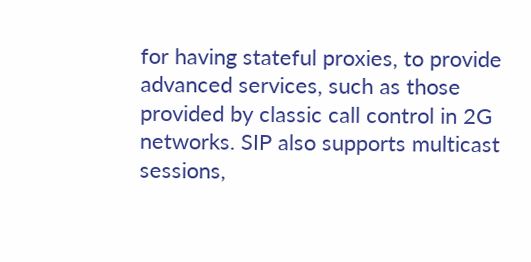for having stateful proxies, to provide advanced services, such as those provided by classic call control in 2G networks. SIP also supports multicast sessions,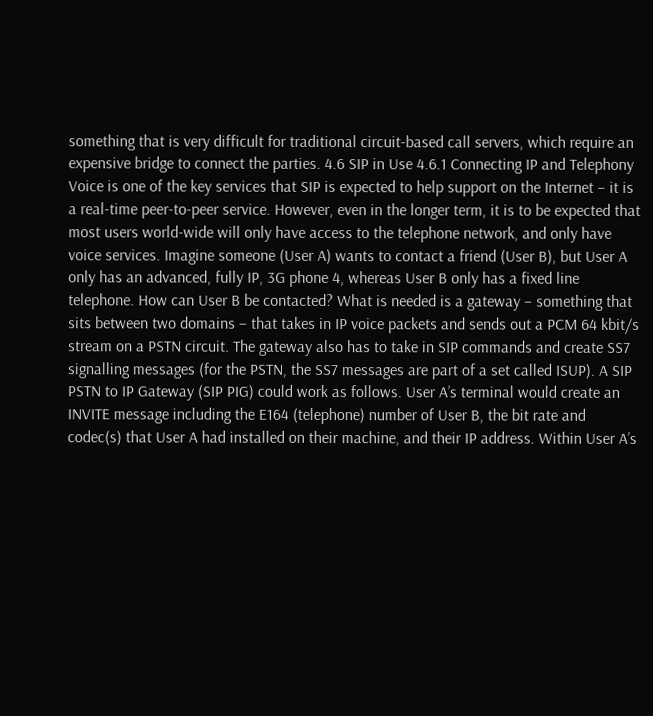something that is very difficult for traditional circuit-based call servers, which require an expensive bridge to connect the parties. 4.6 SIP in Use 4.6.1 Connecting IP and Telephony Voice is one of the key services that SIP is expected to help support on the Internet – it is a real-time peer-to-peer service. However, even in the longer term, it is to be expected that most users world-wide will only have access to the telephone network, and only have voice services. Imagine someone (User A) wants to contact a friend (User B), but User A only has an advanced, fully IP, 3G phone 4, whereas User B only has a fixed line telephone. How can User B be contacted? What is needed is a gateway – something that sits between two domains – that takes in IP voice packets and sends out a PCM 64 kbit/s stream on a PSTN circuit. The gateway also has to take in SIP commands and create SS7 signalling messages (for the PSTN, the SS7 messages are part of a set called ISUP). A SIP PSTN to IP Gateway (SIP PIG) could work as follows. User A’s terminal would create an INVITE message including the E164 (telephone) number of User B, the bit rate and codec(s) that User A had installed on their machine, and their IP address. Within User A’s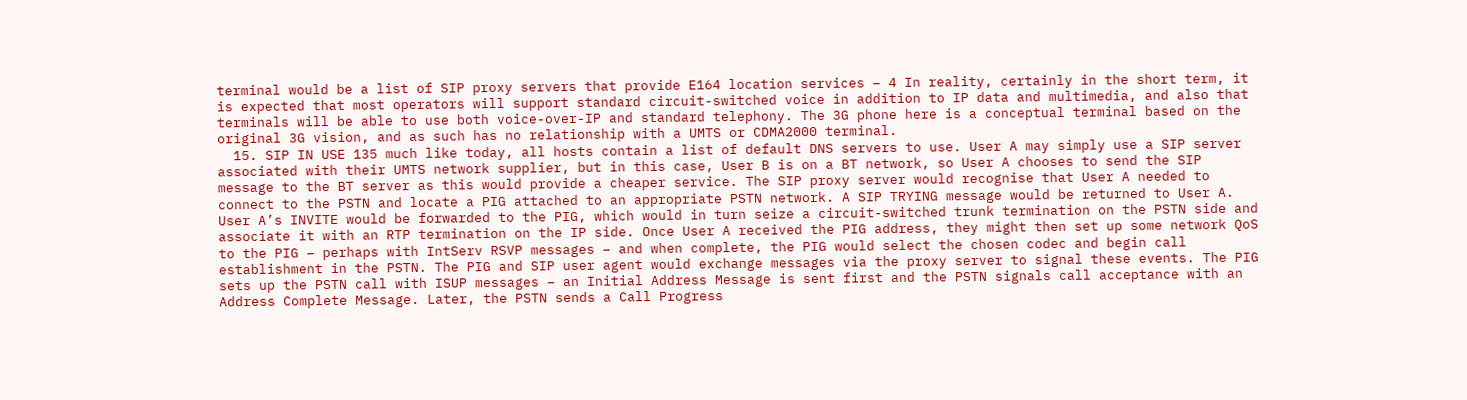terminal would be a list of SIP proxy servers that provide E164 location services – 4 In reality, certainly in the short term, it is expected that most operators will support standard circuit-switched voice in addition to IP data and multimedia, and also that terminals will be able to use both voice-over-IP and standard telephony. The 3G phone here is a conceptual terminal based on the original 3G vision, and as such has no relationship with a UMTS or CDMA2000 terminal.
  15. SIP IN USE 135 much like today, all hosts contain a list of default DNS servers to use. User A may simply use a SIP server associated with their UMTS network supplier, but in this case, User B is on a BT network, so User A chooses to send the SIP message to the BT server as this would provide a cheaper service. The SIP proxy server would recognise that User A needed to connect to the PSTN and locate a PIG attached to an appropriate PSTN network. A SIP TRYING message would be returned to User A. User A’s INVITE would be forwarded to the PIG, which would in turn seize a circuit-switched trunk termination on the PSTN side and associate it with an RTP termination on the IP side. Once User A received the PIG address, they might then set up some network QoS to the PIG – perhaps with IntServ RSVP messages – and when complete, the PIG would select the chosen codec and begin call establishment in the PSTN. The PIG and SIP user agent would exchange messages via the proxy server to signal these events. The PIG sets up the PSTN call with ISUP messages – an Initial Address Message is sent first and the PSTN signals call acceptance with an Address Complete Message. Later, the PSTN sends a Call Progress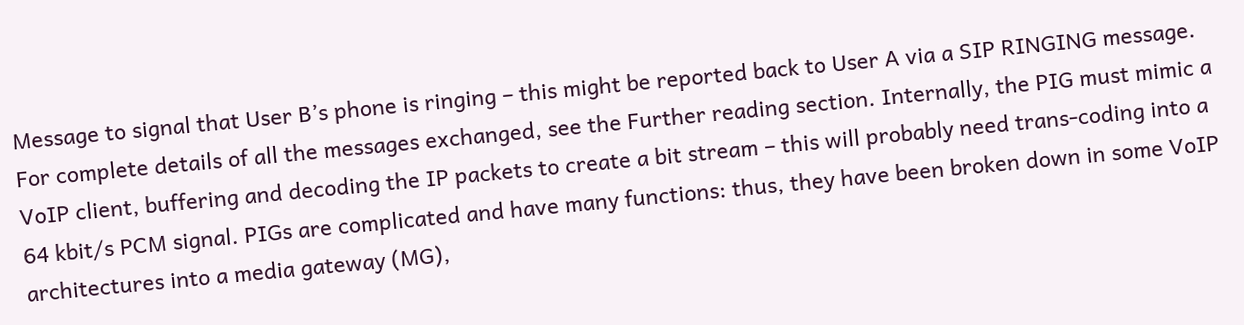Message to signal that User B’s phone is ringing – this might be reported back to User A via a SIP RINGING message. For complete details of all the messages exchanged, see the Further reading section. Internally, the PIG must mimic a VoIP client, buffering and decoding the IP packets to create a bit stream – this will probably need trans-coding into a 64 kbit/s PCM signal. PIGs are complicated and have many functions: thus, they have been broken down in some VoIP architectures into a media gateway (MG),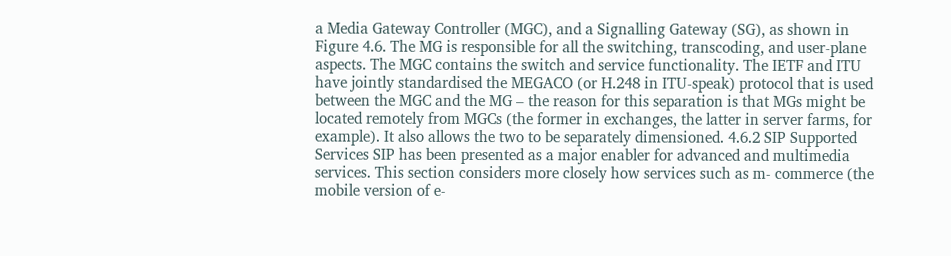a Media Gateway Controller (MGC), and a Signalling Gateway (SG), as shown in Figure 4.6. The MG is responsible for all the switching, transcoding, and user-plane aspects. The MGC contains the switch and service functionality. The IETF and ITU have jointly standardised the MEGACO (or H.248 in ITU-speak) protocol that is used between the MGC and the MG – the reason for this separation is that MGs might be located remotely from MGCs (the former in exchanges, the latter in server farms, for example). It also allows the two to be separately dimensioned. 4.6.2 SIP Supported Services SIP has been presented as a major enabler for advanced and multimedia services. This section considers more closely how services such as m- commerce (the mobile version of e-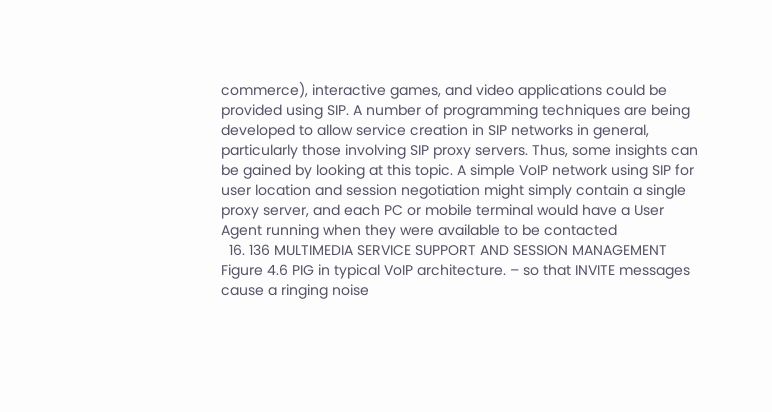commerce), interactive games, and video applications could be provided using SIP. A number of programming techniques are being developed to allow service creation in SIP networks in general, particularly those involving SIP proxy servers. Thus, some insights can be gained by looking at this topic. A simple VoIP network using SIP for user location and session negotiation might simply contain a single proxy server, and each PC or mobile terminal would have a User Agent running when they were available to be contacted
  16. 136 MULTIMEDIA SERVICE SUPPORT AND SESSION MANAGEMENT Figure 4.6 PIG in typical VoIP architecture. – so that INVITE messages cause a ringing noise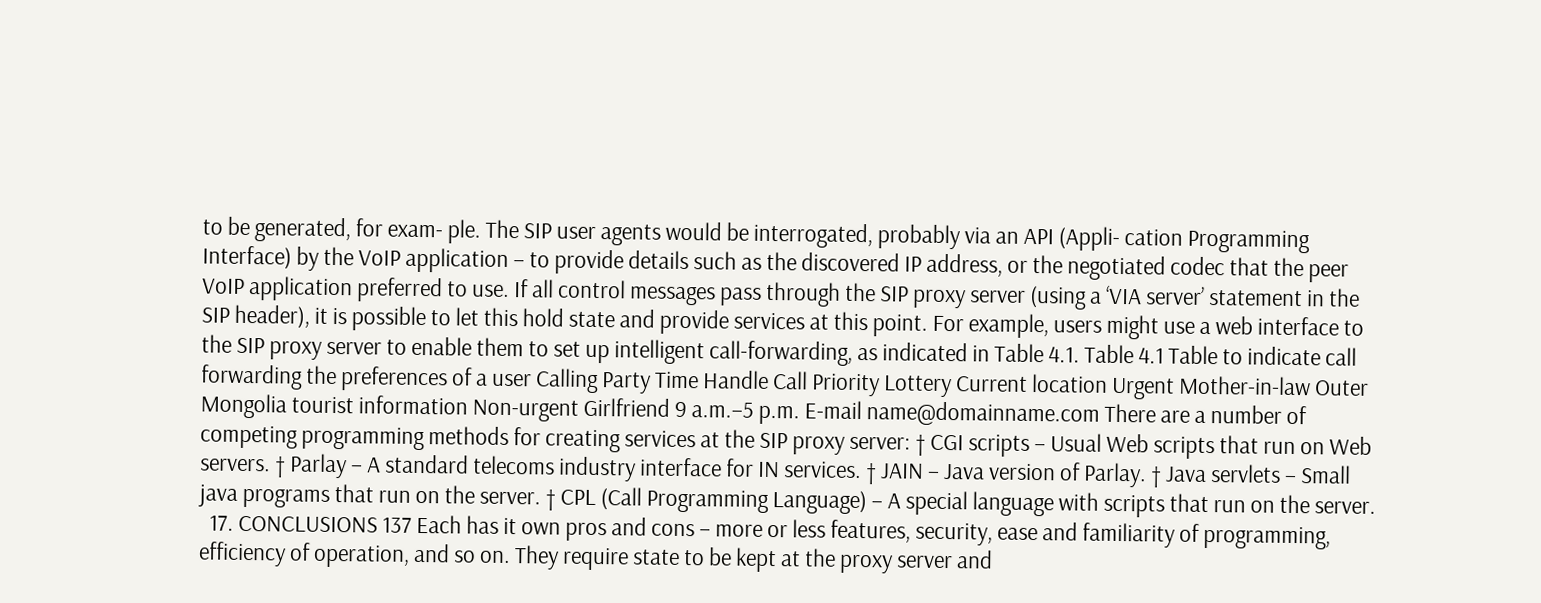to be generated, for exam- ple. The SIP user agents would be interrogated, probably via an API (Appli- cation Programming Interface) by the VoIP application – to provide details such as the discovered IP address, or the negotiated codec that the peer VoIP application preferred to use. If all control messages pass through the SIP proxy server (using a ‘VIA server’ statement in the SIP header), it is possible to let this hold state and provide services at this point. For example, users might use a web interface to the SIP proxy server to enable them to set up intelligent call-forwarding, as indicated in Table 4.1. Table 4.1 Table to indicate call forwarding the preferences of a user Calling Party Time Handle Call Priority Lottery Current location Urgent Mother-in-law Outer Mongolia tourist information Non-urgent Girlfriend 9 a.m.–5 p.m. E-mail name@domainname.com There are a number of competing programming methods for creating services at the SIP proxy server: † CGI scripts – Usual Web scripts that run on Web servers. † Parlay – A standard telecoms industry interface for IN services. † JAIN – Java version of Parlay. † Java servlets – Small java programs that run on the server. † CPL (Call Programming Language) – A special language with scripts that run on the server.
  17. CONCLUSIONS 137 Each has it own pros and cons – more or less features, security, ease and familiarity of programming, efficiency of operation, and so on. They require state to be kept at the proxy server and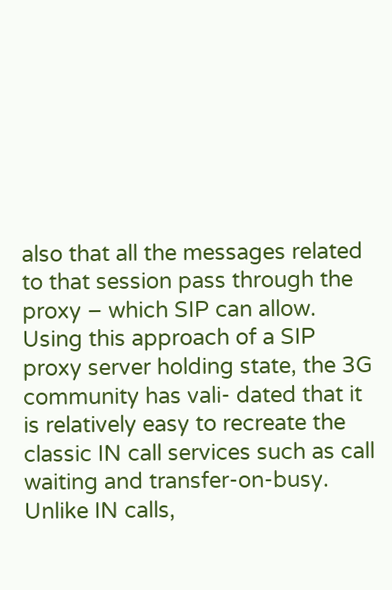also that all the messages related to that session pass through the proxy – which SIP can allow. Using this approach of a SIP proxy server holding state, the 3G community has vali- dated that it is relatively easy to recreate the classic IN call services such as call waiting and transfer-on-busy. Unlike IN calls,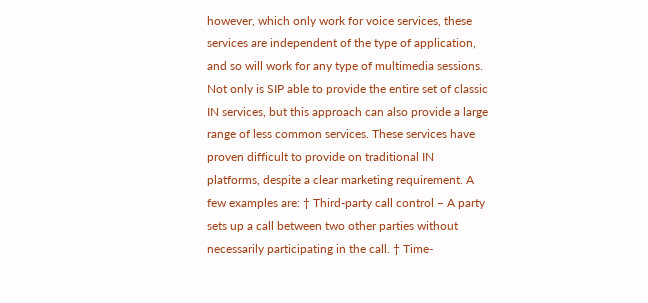however, which only work for voice services, these services are independent of the type of application, and so will work for any type of multimedia sessions. Not only is SIP able to provide the entire set of classic IN services, but this approach can also provide a large range of less common services. These services have proven difficult to provide on traditional IN platforms, despite a clear marketing requirement. A few examples are: † Third-party call control – A party sets up a call between two other parties without necessarily participating in the call. † Time-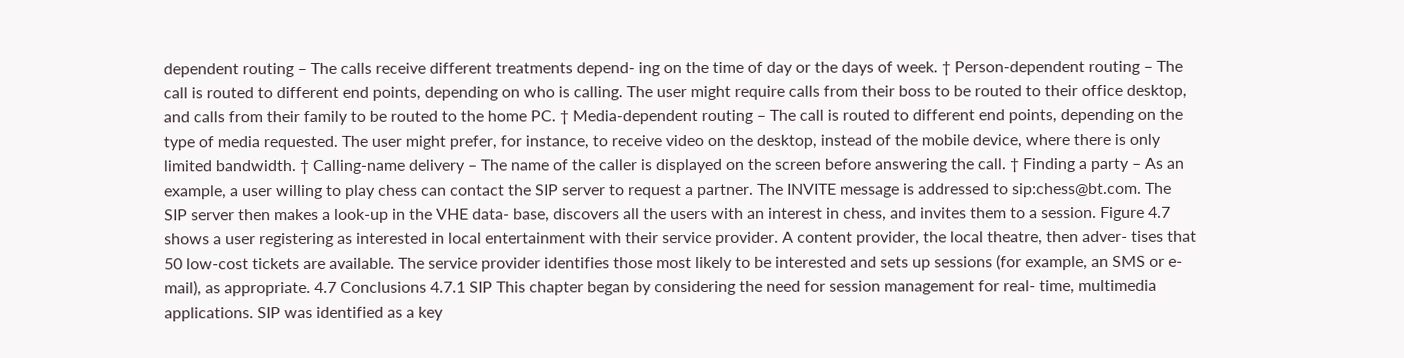dependent routing – The calls receive different treatments depend- ing on the time of day or the days of week. † Person-dependent routing – The call is routed to different end points, depending on who is calling. The user might require calls from their boss to be routed to their office desktop, and calls from their family to be routed to the home PC. † Media-dependent routing – The call is routed to different end points, depending on the type of media requested. The user might prefer, for instance, to receive video on the desktop, instead of the mobile device, where there is only limited bandwidth. † Calling-name delivery – The name of the caller is displayed on the screen before answering the call. † Finding a party – As an example, a user willing to play chess can contact the SIP server to request a partner. The INVITE message is addressed to sip:chess@bt.com. The SIP server then makes a look-up in the VHE data- base, discovers all the users with an interest in chess, and invites them to a session. Figure 4.7 shows a user registering as interested in local entertainment with their service provider. A content provider, the local theatre, then adver- tises that 50 low-cost tickets are available. The service provider identifies those most likely to be interested and sets up sessions (for example, an SMS or e-mail), as appropriate. 4.7 Conclusions 4.7.1 SIP This chapter began by considering the need for session management for real- time, multimedia applications. SIP was identified as a key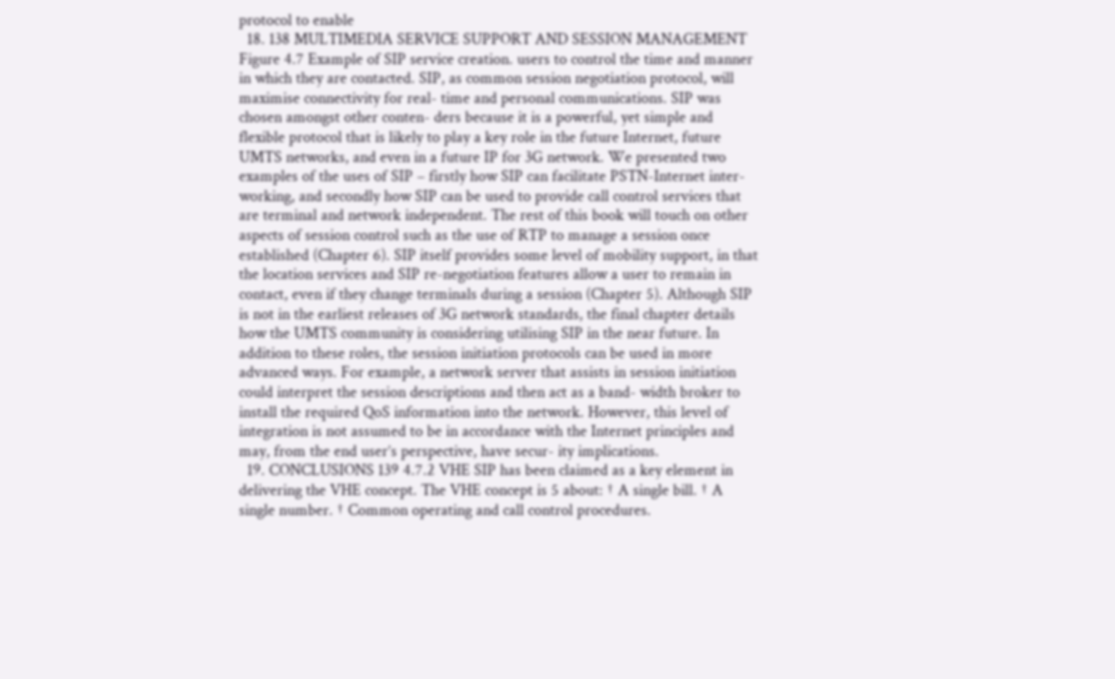protocol to enable
  18. 138 MULTIMEDIA SERVICE SUPPORT AND SESSION MANAGEMENT Figure 4.7 Example of SIP service creation. users to control the time and manner in which they are contacted. SIP, as common session negotiation protocol, will maximise connectivity for real- time and personal communications. SIP was chosen amongst other conten- ders because it is a powerful, yet simple and flexible protocol that is likely to play a key role in the future Internet, future UMTS networks, and even in a future IP for 3G network. We presented two examples of the uses of SIP – firstly how SIP can facilitate PSTN-Internet inter-working, and secondly how SIP can be used to provide call control services that are terminal and network independent. The rest of this book will touch on other aspects of session control such as the use of RTP to manage a session once established (Chapter 6). SIP itself provides some level of mobility support, in that the location services and SIP re-negotiation features allow a user to remain in contact, even if they change terminals during a session (Chapter 5). Although SIP is not in the earliest releases of 3G network standards, the final chapter details how the UMTS community is considering utilising SIP in the near future. In addition to these roles, the session initiation protocols can be used in more advanced ways. For example, a network server that assists in session initiation could interpret the session descriptions and then act as a band- width broker to install the required QoS information into the network. However, this level of integration is not assumed to be in accordance with the Internet principles and may, from the end user’s perspective, have secur- ity implications.
  19. CONCLUSIONS 139 4.7.2 VHE SIP has been claimed as a key element in delivering the VHE concept. The VHE concept is 5 about: † A single bill. † A single number. † Common operating and call control procedures.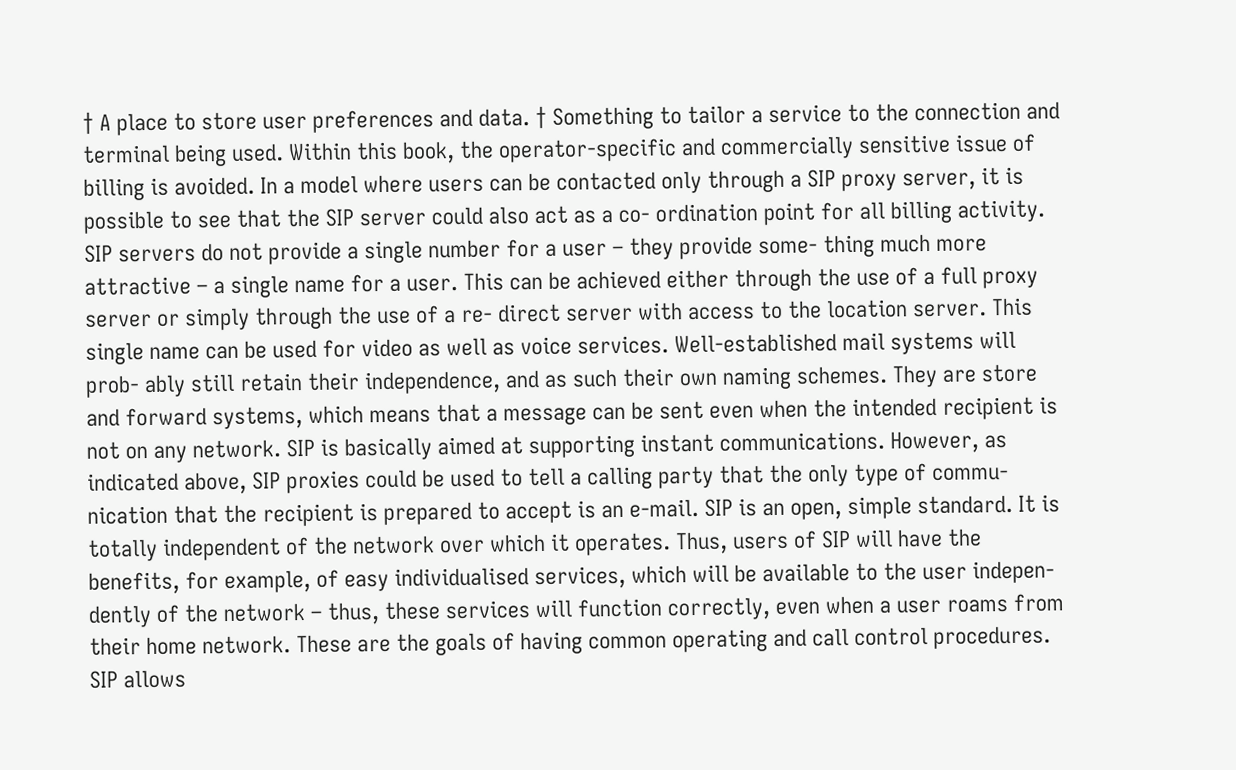† A place to store user preferences and data. † Something to tailor a service to the connection and terminal being used. Within this book, the operator-specific and commercially sensitive issue of billing is avoided. In a model where users can be contacted only through a SIP proxy server, it is possible to see that the SIP server could also act as a co- ordination point for all billing activity. SIP servers do not provide a single number for a user – they provide some- thing much more attractive – a single name for a user. This can be achieved either through the use of a full proxy server or simply through the use of a re- direct server with access to the location server. This single name can be used for video as well as voice services. Well-established mail systems will prob- ably still retain their independence, and as such their own naming schemes. They are store and forward systems, which means that a message can be sent even when the intended recipient is not on any network. SIP is basically aimed at supporting instant communications. However, as indicated above, SIP proxies could be used to tell a calling party that the only type of commu- nication that the recipient is prepared to accept is an e-mail. SIP is an open, simple standard. It is totally independent of the network over which it operates. Thus, users of SIP will have the benefits, for example, of easy individualised services, which will be available to the user indepen- dently of the network – thus, these services will function correctly, even when a user roams from their home network. These are the goals of having common operating and call control procedures. SIP allows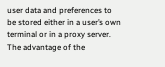user data and preferences to be stored either in a user’s own terminal or in a proxy server. The advantage of the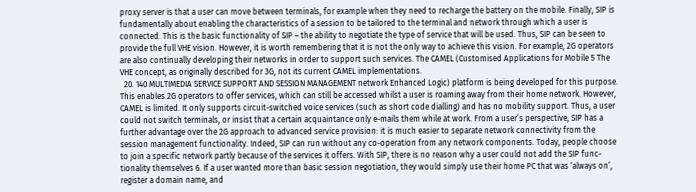proxy server is that a user can move between terminals, for example when they need to recharge the battery on the mobile. Finally, SIP is fundamentally about enabling the characteristics of a session to be tailored to the terminal and network through which a user is connected. This is the basic functionality of SIP – the ability to negotiate the type of service that will be used. Thus, SIP can be seen to provide the full VHE vision. However, it is worth remembering that it is not the only way to achieve this vision. For example, 2G operators are also continually developing their networks in order to support such services. The CAMEL (Customised Applications for Mobile 5 The VHE concept, as originally described for 3G, not its current CAMEL implementations.
  20. 140 MULTIMEDIA SERVICE SUPPORT AND SESSION MANAGEMENT network Enhanced Logic) platform is being developed for this purpose. This enables 2G operators to offer services, which can still be accessed whilst a user is roaming away from their home network. However, CAMEL is limited. It only supports circuit-switched voice services (such as short code dialling) and has no mobility support. Thus, a user could not switch terminals, or insist that a certain acquaintance only e-mails them while at work. From a user’s perspective, SIP has a further advantage over the 2G approach to advanced service provision: it is much easier to separate network connectivity from the session management functionality. Indeed, SIP can run without any co-operation from any network components. Today, people choose to join a specific network partly because of the services it offers. With SIP, there is no reason why a user could not add the SIP func- tionality themselves 6. If a user wanted more than basic session negotiation, they would simply use their home PC that was ‘always on’, register a domain name, and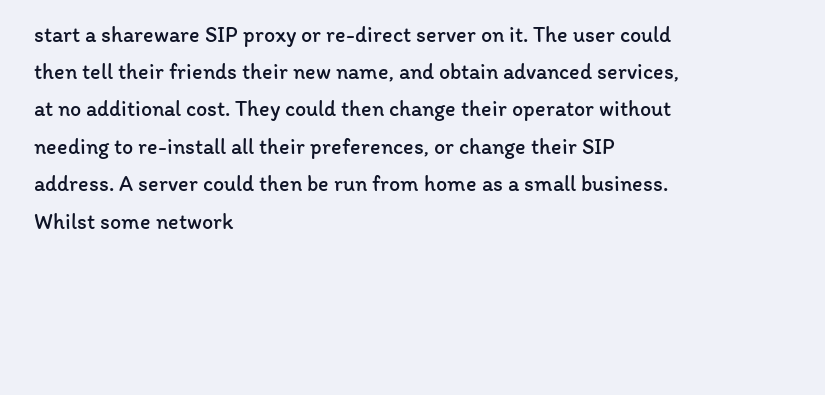start a shareware SIP proxy or re-direct server on it. The user could then tell their friends their new name, and obtain advanced services, at no additional cost. They could then change their operator without needing to re-install all their preferences, or change their SIP address. A server could then be run from home as a small business. Whilst some network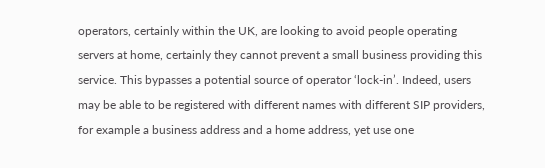operators, certainly within the UK, are looking to avoid people operating servers at home, certainly they cannot prevent a small business providing this service. This bypasses a potential source of operator ‘lock-in’. Indeed, users may be able to be registered with different names with different SIP providers, for example a business address and a home address, yet use one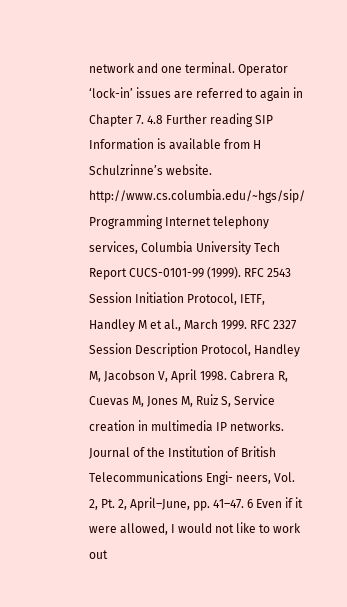network and one terminal. Operator ‘lock-in’ issues are referred to again in Chapter 7. 4.8 Further reading SIP Information is available from H Schulzrinne’s website. http://www.cs.columbia.edu/~hgs/sip/ Programming Internet telephony services, Columbia University Tech Report CUCS-0101-99 (1999). RFC 2543 Session Initiation Protocol, IETF, Handley M et al., March 1999. RFC 2327 Session Description Protocol, Handley M, Jacobson V, April 1998. Cabrera R, Cuevas M, Jones M, Ruiz S, Service creation in multimedia IP networks. Journal of the Institution of British Telecommunications Engi- neers, Vol. 2, Pt. 2, April–June, pp. 41–47. 6 Even if it were allowed, I would not like to work out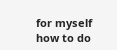for myself how to do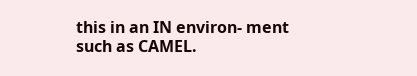this in an IN environ- ment such as CAMEL.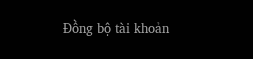Đồng bộ tài khoản